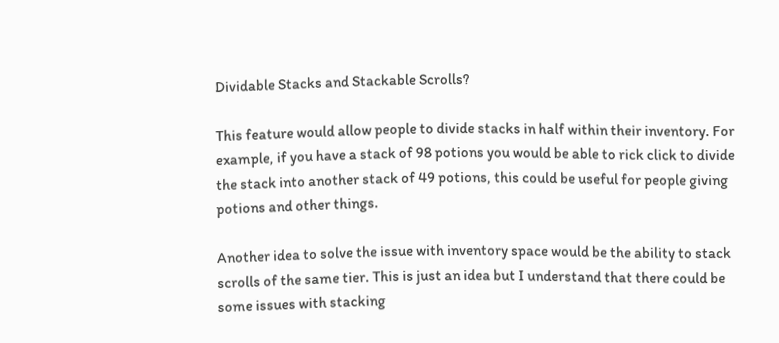Dividable Stacks and Stackable Scrolls?

This feature would allow people to divide stacks in half within their inventory. For example, if you have a stack of 98 potions you would be able to rick click to divide the stack into another stack of 49 potions, this could be useful for people giving potions and other things.

Another idea to solve the issue with inventory space would be the ability to stack scrolls of the same tier. This is just an idea but I understand that there could be some issues with stacking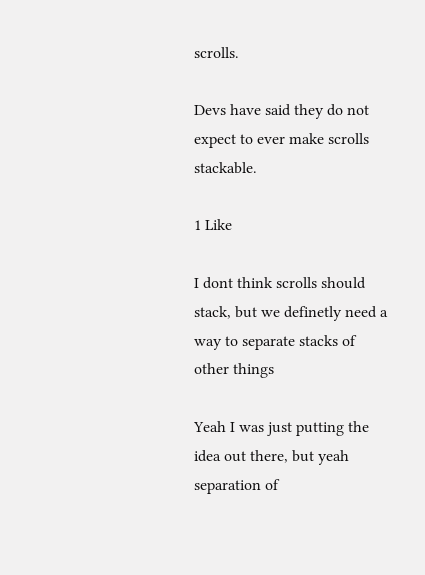scrolls.

Devs have said they do not expect to ever make scrolls stackable.

1 Like

I dont think scrolls should stack, but we definetly need a way to separate stacks of other things

Yeah I was just putting the idea out there, but yeah separation of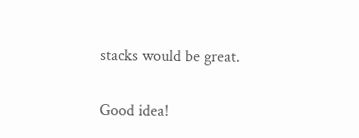stacks would be great.

Good idea!